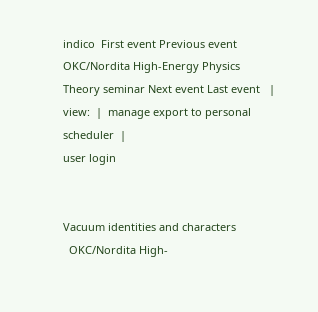indico  First event Previous event OKC/Nordita High-Energy Physics Theory seminar Next event Last event   | view:  |  manage export to personal scheduler  |
user login


Vacuum identities and characters
  OKC/Nordita High-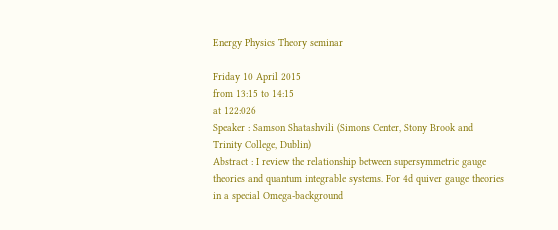Energy Physics Theory seminar

Friday 10 April 2015
from 13:15 to 14:15
at 122:026
Speaker : Samson Shatashvili (Simons Center, Stony Brook and Trinity College, Dublin)
Abstract : I review the relationship between supersymmetric gauge theories and quantum integrable systems. For 4d quiver gauge theories in a special Omega-background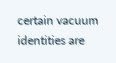certain vacuum identities are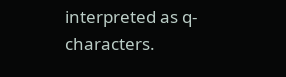interpreted as q-characters.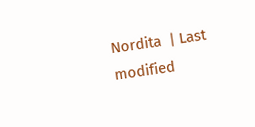Nordita  | Last modified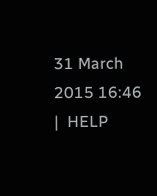31 March 2015 16:46  |  HELP